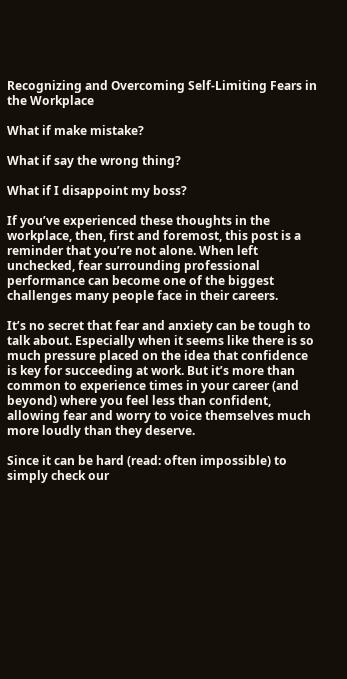Recognizing and Overcoming Self-Limiting Fears in the Workplace

What if make mistake?

What if say the wrong thing?

What if I disappoint my boss?

If you’ve experienced these thoughts in the workplace, then, first and foremost, this post is a reminder that you’re not alone. When left unchecked, fear surrounding professional performance can become one of the biggest challenges many people face in their careers.

It’s no secret that fear and anxiety can be tough to talk about. Especially when it seems like there is so much pressure placed on the idea that confidence is key for succeeding at work. But it’s more than common to experience times in your career (and beyond) where you feel less than confident, allowing fear and worry to voice themselves much more loudly than they deserve.

Since it can be hard (read: often impossible) to simply check our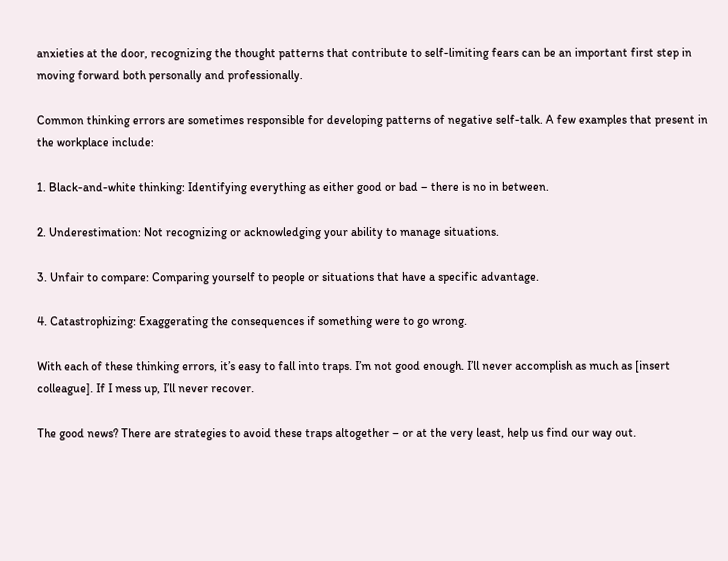anxieties at the door, recognizing the thought patterns that contribute to self-limiting fears can be an important first step in moving forward both personally and professionally.

Common thinking errors are sometimes responsible for developing patterns of negative self-talk. A few examples that present in the workplace include:

1. Black-and-white thinking: Identifying everything as either good or bad – there is no in between.

2. Underestimation: Not recognizing or acknowledging your ability to manage situations.

3. Unfair to compare: Comparing yourself to people or situations that have a specific advantage.

4. Catastrophizing: Exaggerating the consequences if something were to go wrong.

With each of these thinking errors, it’s easy to fall into traps. I’m not good enough. I’ll never accomplish as much as [insert colleague]. If I mess up, I’ll never recover.

The good news? There are strategies to avoid these traps altogether – or at the very least, help us find our way out.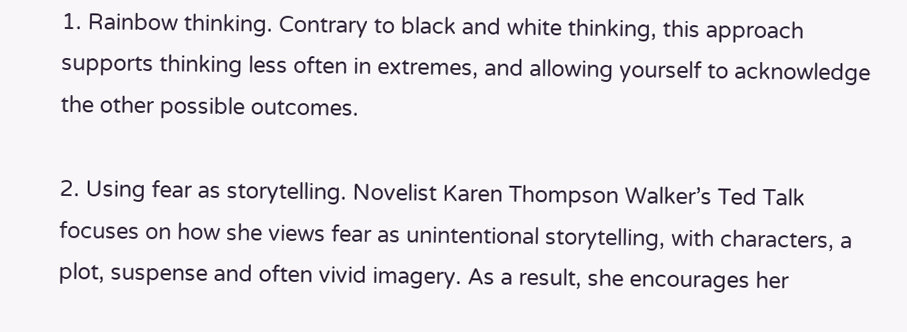1. Rainbow thinking. Contrary to black and white thinking, this approach supports thinking less often in extremes, and allowing yourself to acknowledge the other possible outcomes.

2. Using fear as storytelling. Novelist Karen Thompson Walker’s Ted Talk focuses on how she views fear as unintentional storytelling, with characters, a plot, suspense and often vivid imagery. As a result, she encourages her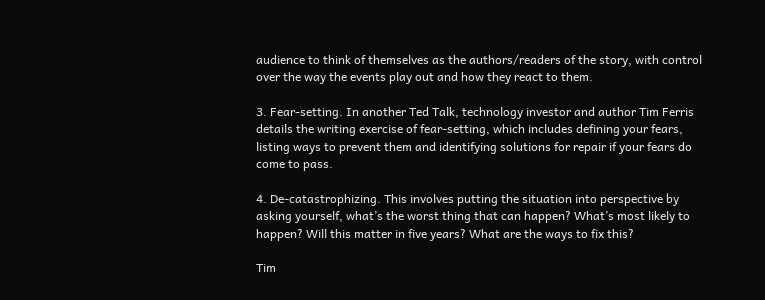audience to think of themselves as the authors/readers of the story, with control over the way the events play out and how they react to them.

3. Fear-setting. In another Ted Talk, technology investor and author Tim Ferris details the writing exercise of fear-setting, which includes defining your fears, listing ways to prevent them and identifying solutions for repair if your fears do come to pass.

4. De-catastrophizing. This involves putting the situation into perspective by asking yourself, what’s the worst thing that can happen? What’s most likely to happen? Will this matter in five years? What are the ways to fix this?

Tim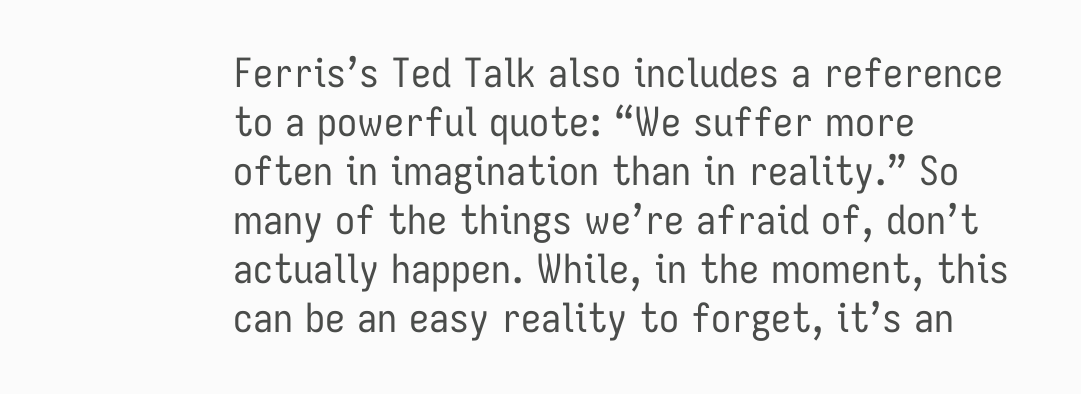Ferris’s Ted Talk also includes a reference to a powerful quote: “We suffer more often in imagination than in reality.” So many of the things we’re afraid of, don’t actually happen. While, in the moment, this can be an easy reality to forget, it’s an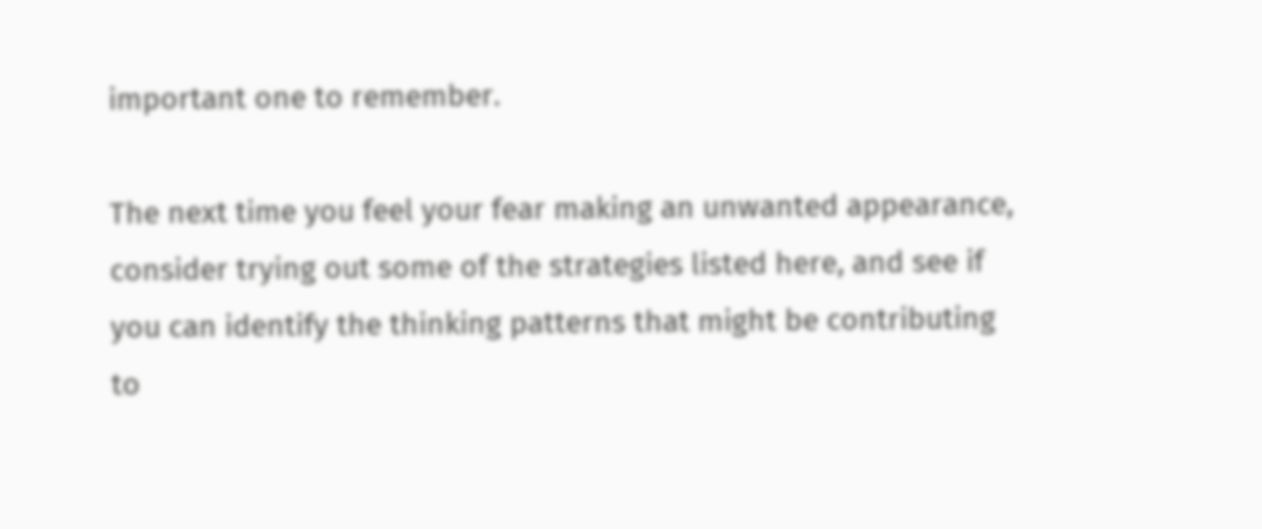important one to remember.

The next time you feel your fear making an unwanted appearance, consider trying out some of the strategies listed here, and see if you can identify the thinking patterns that might be contributing to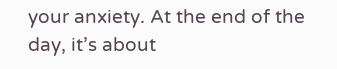your anxiety. At the end of the day, it’s about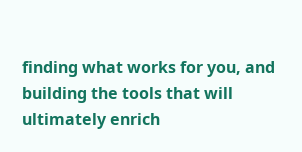finding what works for you, and building the tools that will ultimately enrich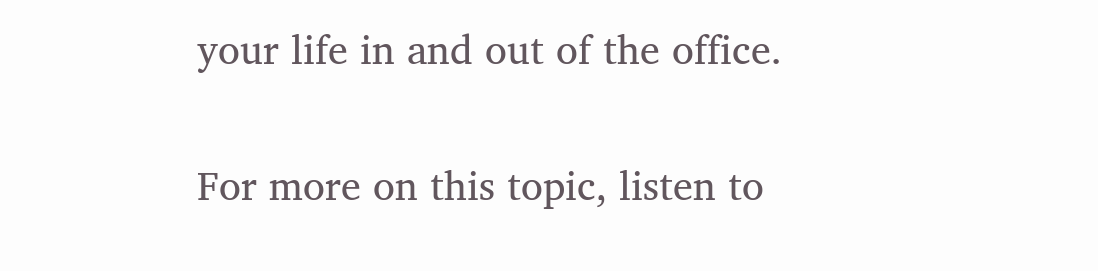your life in and out of the office.

For more on this topic, listen to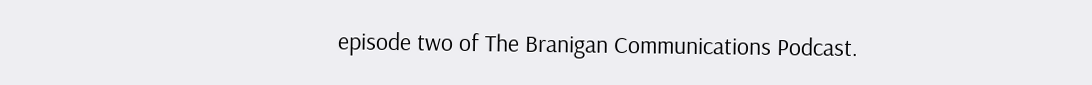episode two of The Branigan Communications Podcast.